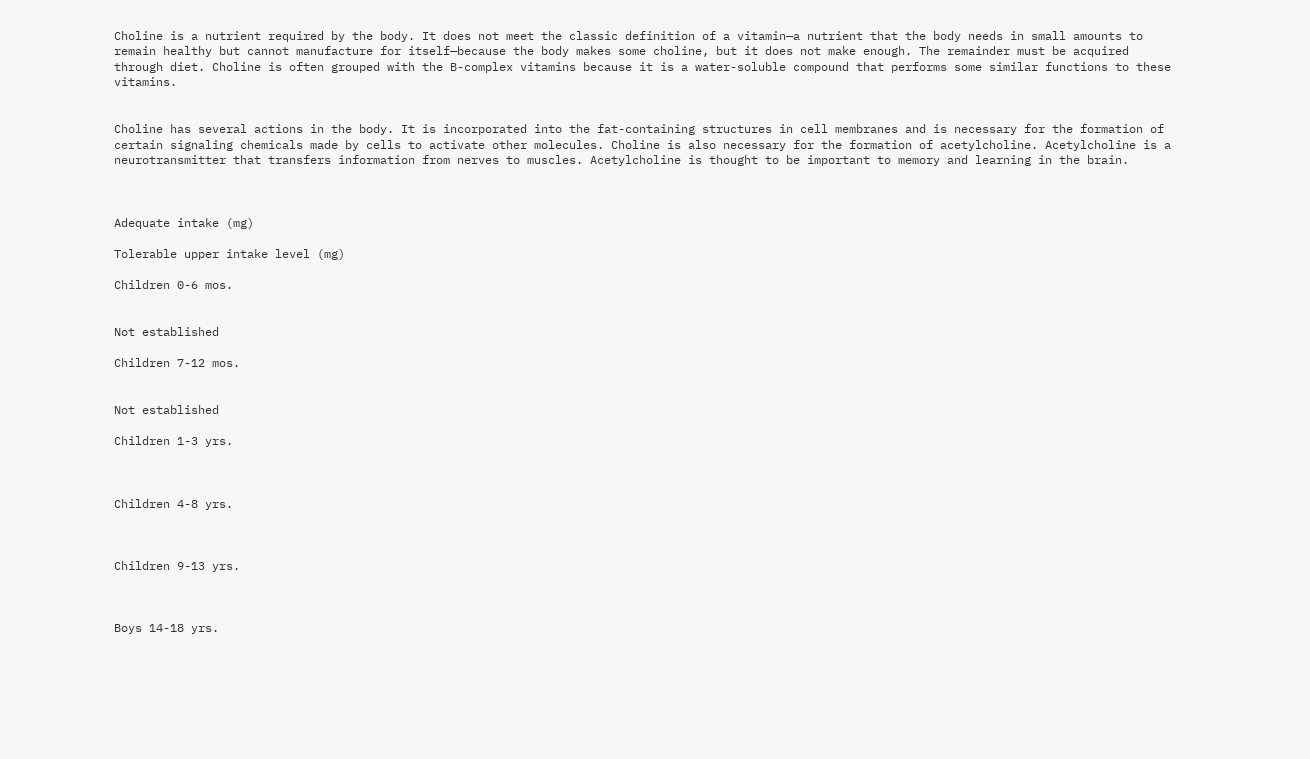Choline is a nutrient required by the body. It does not meet the classic definition of a vitamin—a nutrient that the body needs in small amounts to remain healthy but cannot manufacture for itself—because the body makes some choline, but it does not make enough. The remainder must be acquired through diet. Choline is often grouped with the B-complex vitamins because it is a water-soluble compound that performs some similar functions to these vitamins.


Choline has several actions in the body. It is incorporated into the fat-containing structures in cell membranes and is necessary for the formation of certain signaling chemicals made by cells to activate other molecules. Choline is also necessary for the formation of acetylcholine. Acetylcholine is a neurotransmitter that transfers information from nerves to muscles. Acetylcholine is thought to be important to memory and learning in the brain.



Adequate intake (mg)

Tolerable upper intake level (mg)

Children 0-6 mos.


Not established

Children 7-12 mos.


Not established

Children 1-3 yrs.



Children 4-8 yrs.



Children 9-13 yrs.



Boys 14-18 yrs.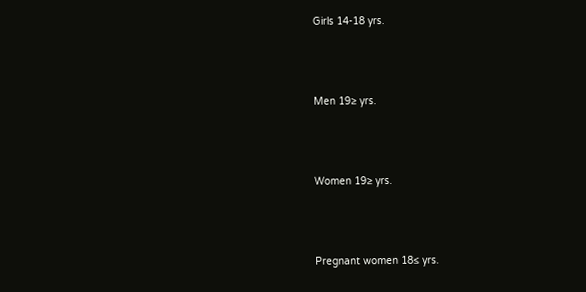Girls 14-18 yrs.



Men 19≥ yrs.



Women 19≥ yrs.



Pregnant women 18≤ yrs.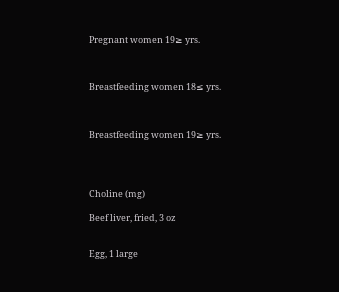Pregnant women 19≥ yrs.



Breastfeeding women 18≤ yrs.



Breastfeeding women 19≥ yrs.




Choline (mg)

Beef liver, fried, 3 oz


Egg, 1 large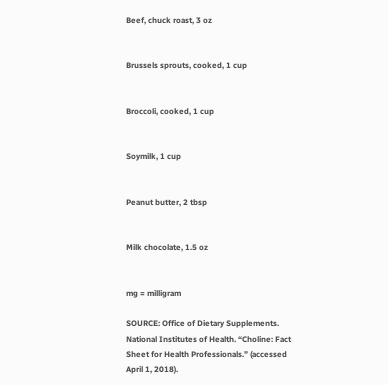Beef, chuck roast, 3 oz


Brussels sprouts, cooked, 1 cup


Broccoli, cooked, 1 cup


Soymilk, 1 cup


Peanut butter, 2 tbsp


Milk chocolate, 1.5 oz


mg = milligram

SOURCE: Office of Dietary Supplements. National Institutes of Health. “Choline: Fact Sheet for Health Professionals.” (accessed April 1, 2018).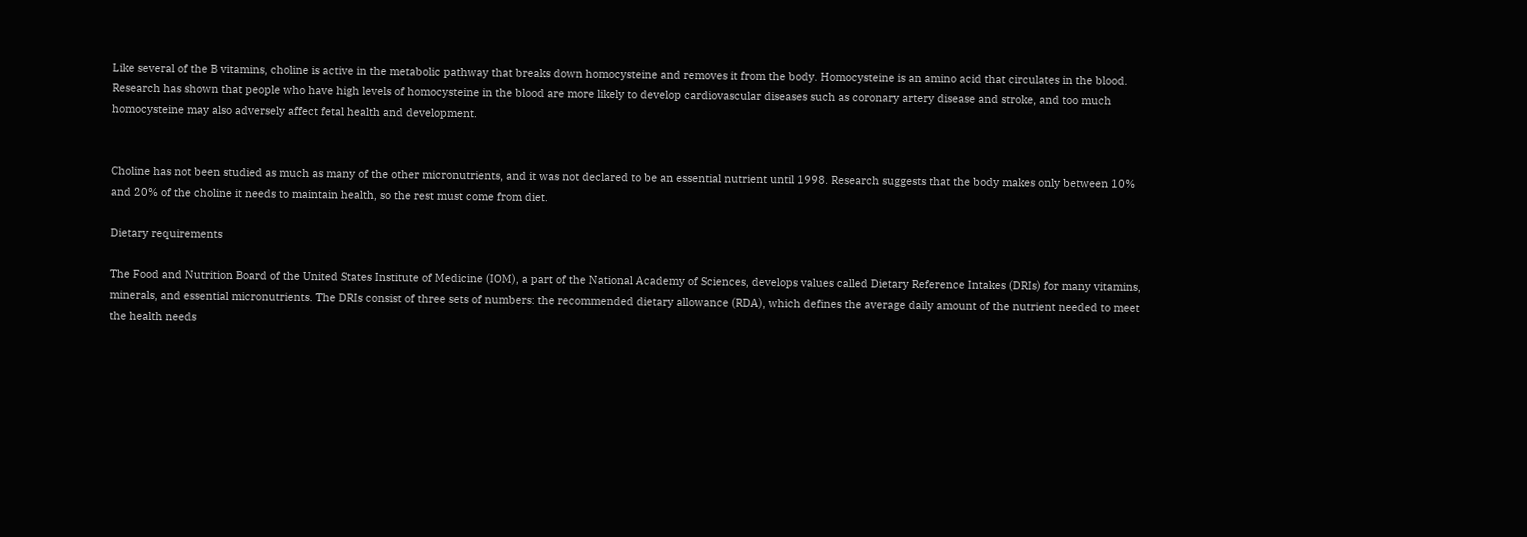Like several of the B vitamins, choline is active in the metabolic pathway that breaks down homocysteine and removes it from the body. Homocysteine is an amino acid that circulates in the blood. Research has shown that people who have high levels of homocysteine in the blood are more likely to develop cardiovascular diseases such as coronary artery disease and stroke, and too much homocysteine may also adversely affect fetal health and development.


Choline has not been studied as much as many of the other micronutrients, and it was not declared to be an essential nutrient until 1998. Research suggests that the body makes only between 10% and 20% of the choline it needs to maintain health, so the rest must come from diet.

Dietary requirements

The Food and Nutrition Board of the United States Institute of Medicine (IOM), a part of the National Academy of Sciences, develops values called Dietary Reference Intakes (DRIs) for many vitamins, minerals, and essential micronutrients. The DRIs consist of three sets of numbers: the recommended dietary allowance (RDA), which defines the average daily amount of the nutrient needed to meet the health needs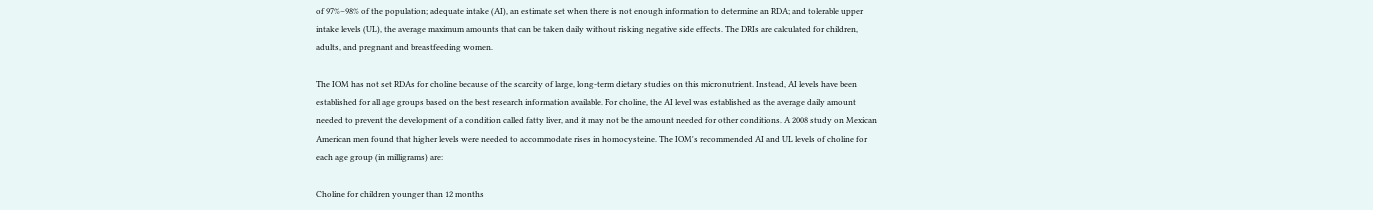of 97%–98% of the population; adequate intake (AI), an estimate set when there is not enough information to determine an RDA; and tolerable upper intake levels (UL), the average maximum amounts that can be taken daily without risking negative side effects. The DRIs are calculated for children, adults, and pregnant and breastfeeding women.

The IOM has not set RDAs for choline because of the scarcity of large, long-term dietary studies on this micronutrient. Instead, AI levels have been established for all age groups based on the best research information available. For choline, the AI level was established as the average daily amount needed to prevent the development of a condition called fatty liver, and it may not be the amount needed for other conditions. A 2008 study on Mexican American men found that higher levels were needed to accommodate rises in homocysteine. The IOM's recommended AI and UL levels of choline for each age group (in milligrams) are:

Choline for children younger than 12 months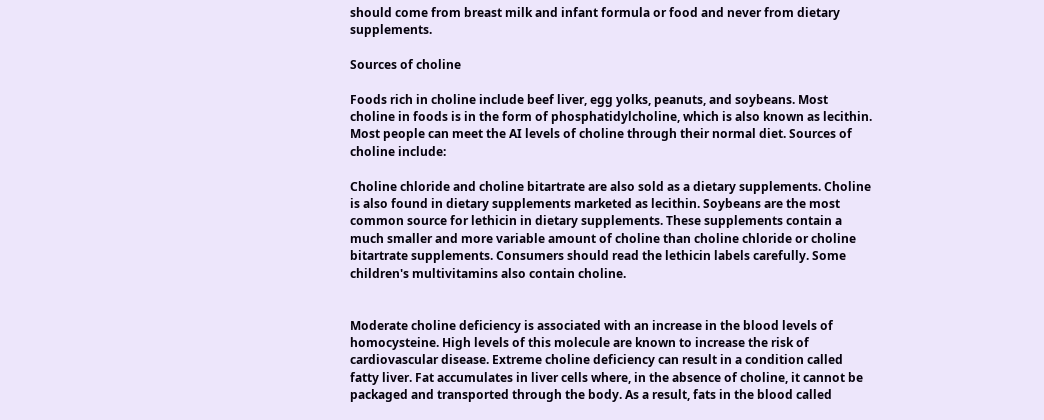should come from breast milk and infant formula or food and never from dietary supplements.

Sources of choline

Foods rich in choline include beef liver, egg yolks, peanuts, and soybeans. Most choline in foods is in the form of phosphatidylcholine, which is also known as lecithin. Most people can meet the AI levels of choline through their normal diet. Sources of choline include:

Choline chloride and choline bitartrate are also sold as a dietary supplements. Choline is also found in dietary supplements marketed as lecithin. Soybeans are the most common source for lethicin in dietary supplements. These supplements contain a much smaller and more variable amount of choline than choline chloride or choline bitartrate supplements. Consumers should read the lethicin labels carefully. Some children's multivitamins also contain choline.


Moderate choline deficiency is associated with an increase in the blood levels of homocysteine. High levels of this molecule are known to increase the risk of cardiovascular disease. Extreme choline deficiency can result in a condition called fatty liver. Fat accumulates in liver cells where, in the absence of choline, it cannot be packaged and transported through the body. As a result, fats in the blood called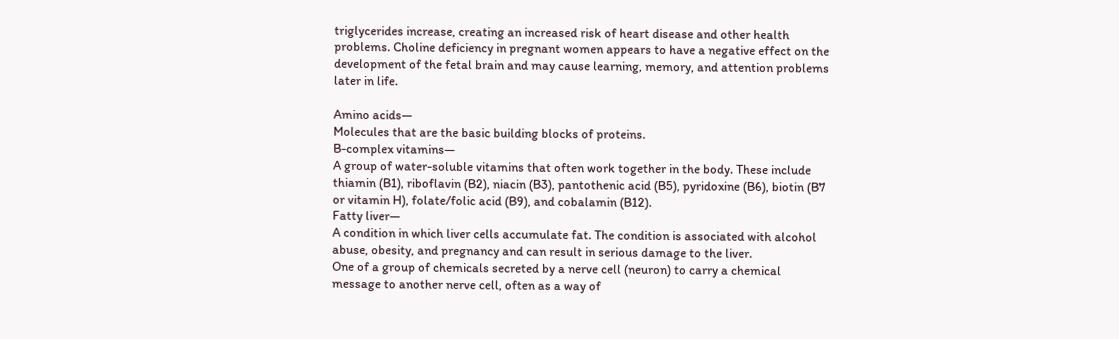triglycerides increase, creating an increased risk of heart disease and other health problems. Choline deficiency in pregnant women appears to have a negative effect on the development of the fetal brain and may cause learning, memory, and attention problems later in life.

Amino acids—
Molecules that are the basic building blocks of proteins.
B-complex vitamins—
A group of water-soluble vitamins that often work together in the body. These include thiamin (B1), riboflavin (B2), niacin (B3), pantothenic acid (B5), pyridoxine (B6), biotin (B7 or vitamin H), folate/folic acid (B9), and cobalamin (B12).
Fatty liver—
A condition in which liver cells accumulate fat. The condition is associated with alcohol abuse, obesity, and pregnancy and can result in serious damage to the liver.
One of a group of chemicals secreted by a nerve cell (neuron) to carry a chemical message to another nerve cell, often as a way of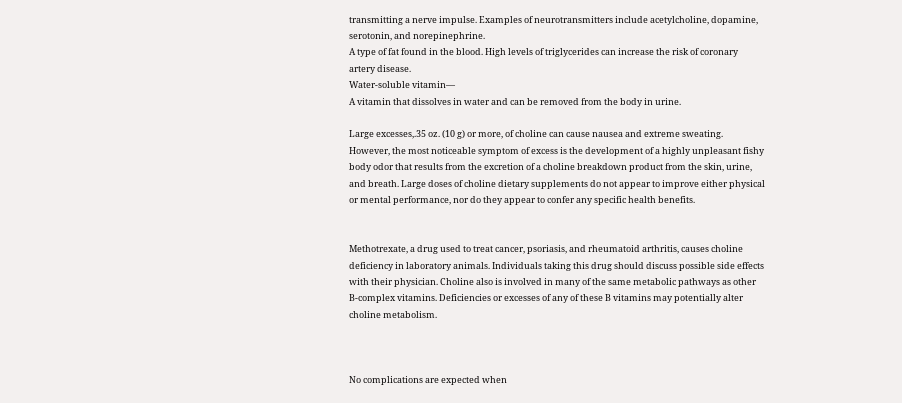transmitting a nerve impulse. Examples of neurotransmitters include acetylcholine, dopamine, serotonin, and norepinephrine.
A type of fat found in the blood. High levels of triglycerides can increase the risk of coronary artery disease.
Water-soluble vitamin—
A vitamin that dissolves in water and can be removed from the body in urine.

Large excesses,.35 oz. (10 g) or more, of choline can cause nausea and extreme sweating. However, the most noticeable symptom of excess is the development of a highly unpleasant fishy body odor that results from the excretion of a choline breakdown product from the skin, urine, and breath. Large doses of choline dietary supplements do not appear to improve either physical or mental performance, nor do they appear to confer any specific health benefits.


Methotrexate, a drug used to treat cancer, psoriasis, and rheumatoid arthritis, causes choline deficiency in laboratory animals. Individuals taking this drug should discuss possible side effects with their physician. Choline also is involved in many of the same metabolic pathways as other B-complex vitamins. Deficiencies or excesses of any of these B vitamins may potentially alter choline metabolism.



No complications are expected when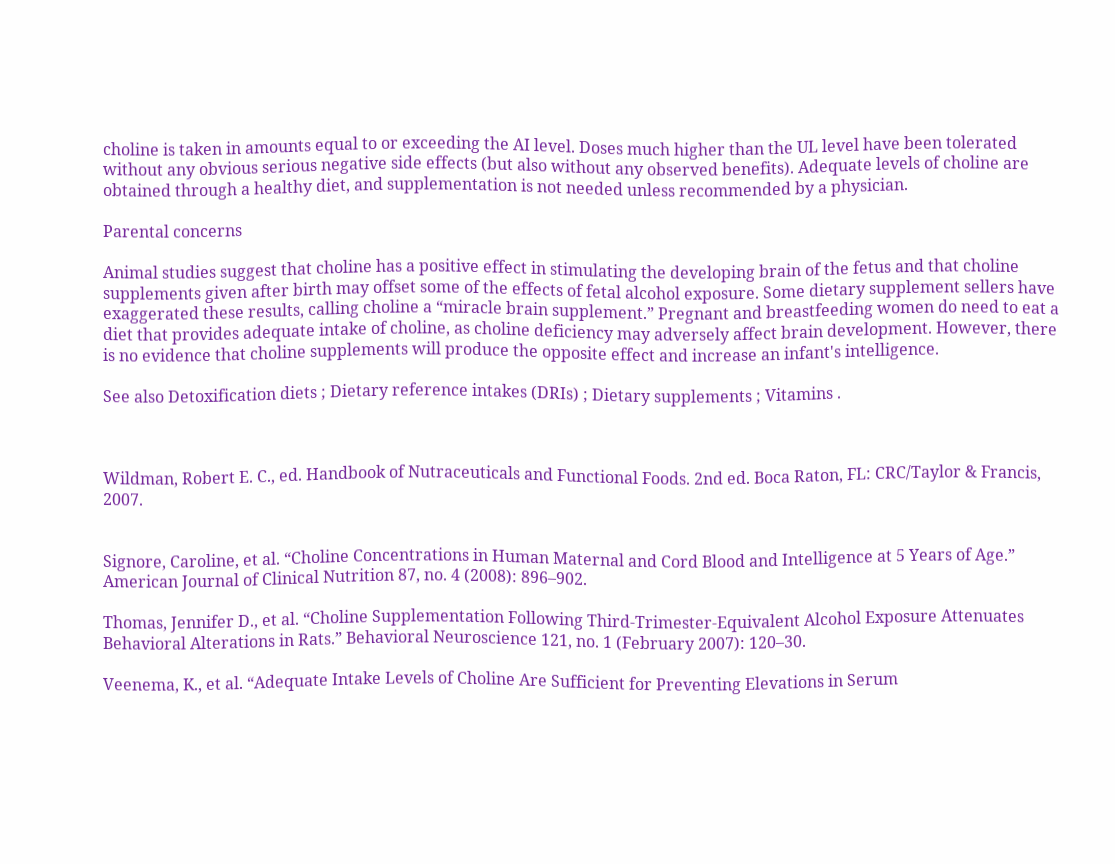choline is taken in amounts equal to or exceeding the AI level. Doses much higher than the UL level have been tolerated without any obvious serious negative side effects (but also without any observed benefits). Adequate levels of choline are obtained through a healthy diet, and supplementation is not needed unless recommended by a physician.

Parental concerns

Animal studies suggest that choline has a positive effect in stimulating the developing brain of the fetus and that choline supplements given after birth may offset some of the effects of fetal alcohol exposure. Some dietary supplement sellers have exaggerated these results, calling choline a “miracle brain supplement.” Pregnant and breastfeeding women do need to eat a diet that provides adequate intake of choline, as choline deficiency may adversely affect brain development. However, there is no evidence that choline supplements will produce the opposite effect and increase an infant's intelligence.

See also Detoxification diets ; Dietary reference intakes (DRIs) ; Dietary supplements ; Vitamins .



Wildman, Robert E. C., ed. Handbook of Nutraceuticals and Functional Foods. 2nd ed. Boca Raton, FL: CRC/Taylor & Francis, 2007.


Signore, Caroline, et al. “Choline Concentrations in Human Maternal and Cord Blood and Intelligence at 5 Years of Age.” American Journal of Clinical Nutrition 87, no. 4 (2008): 896–902.

Thomas, Jennifer D., et al. “Choline Supplementation Following Third-Trimester-Equivalent Alcohol Exposure Attenuates Behavioral Alterations in Rats.” Behavioral Neuroscience 121, no. 1 (February 2007): 120–30.

Veenema, K., et al. “Adequate Intake Levels of Choline Are Sufficient for Preventing Elevations in Serum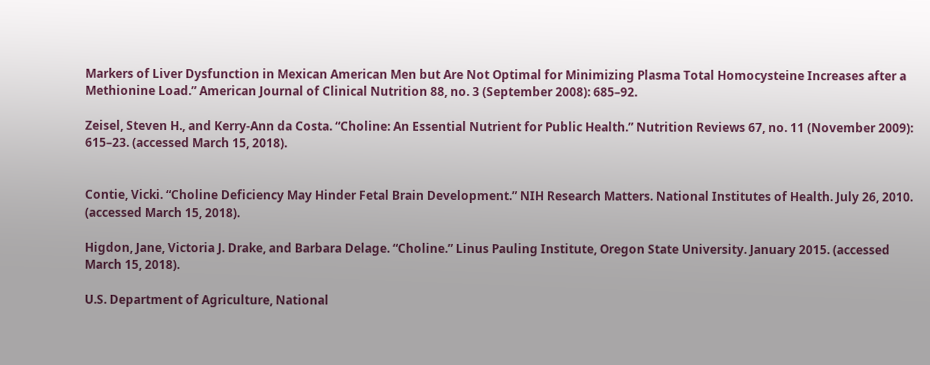Markers of Liver Dysfunction in Mexican American Men but Are Not Optimal for Minimizing Plasma Total Homocysteine Increases after a Methionine Load.” American Journal of Clinical Nutrition 88, no. 3 (September 2008): 685–92.

Zeisel, Steven H., and Kerry-Ann da Costa. “Choline: An Essential Nutrient for Public Health.” Nutrition Reviews 67, no. 11 (November 2009): 615–23. (accessed March 15, 2018).


Contie, Vicki. “Choline Deficiency May Hinder Fetal Brain Development.” NIH Research Matters. National Institutes of Health. July 26, 2010. (accessed March 15, 2018).

Higdon, Jane, Victoria J. Drake, and Barbara Delage. “Choline.” Linus Pauling Institute, Oregon State University. January 2015. (accessed March 15, 2018).

U.S. Department of Agriculture, National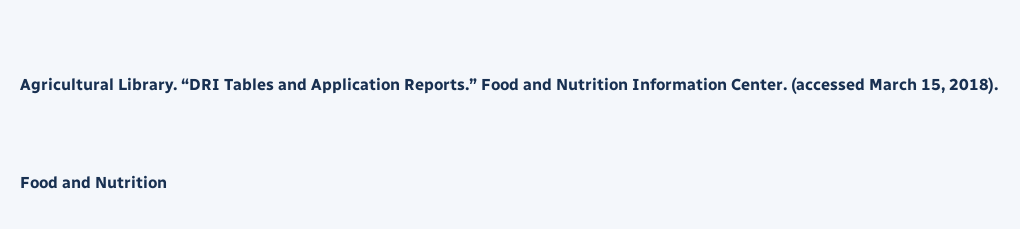Agricultural Library. “DRI Tables and Application Reports.” Food and Nutrition Information Center. (accessed March 15, 2018).


Food and Nutrition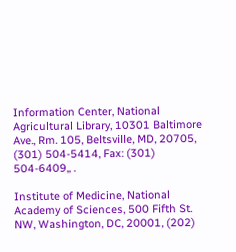Information Center, National Agricultural Library, 10301 Baltimore Ave., Rm. 105, Beltsville, MD, 20705, (301) 504-5414, Fax: (301) 504-6409,, .

Institute of Medicine, National Academy of Sciences, 500 Fifth St. NW, Washington, DC, 20001, (202)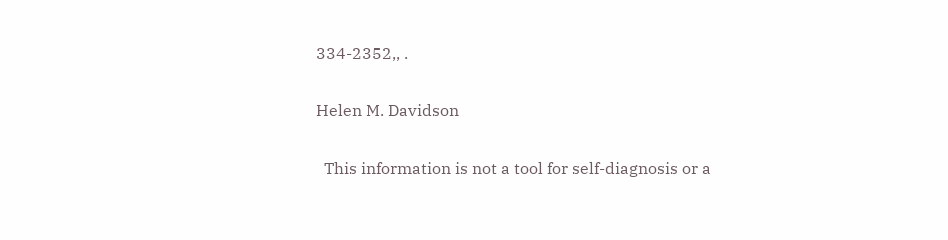334-2352,, .

Helen M. Davidson

  This information is not a tool for self-diagnosis or a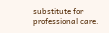substitute for professional care.